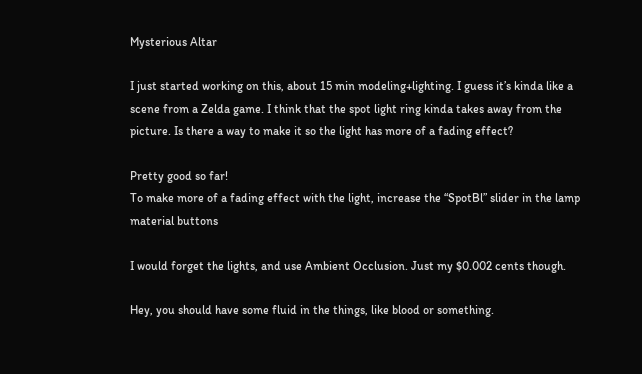Mysterious Altar

I just started working on this, about 15 min modeling+lighting. I guess it’s kinda like a scene from a Zelda game. I think that the spot light ring kinda takes away from the picture. Is there a way to make it so the light has more of a fading effect?

Pretty good so far!
To make more of a fading effect with the light, increase the “SpotBl” slider in the lamp material buttons

I would forget the lights, and use Ambient Occlusion. Just my $0.002 cents though.

Hey, you should have some fluid in the things, like blood or something.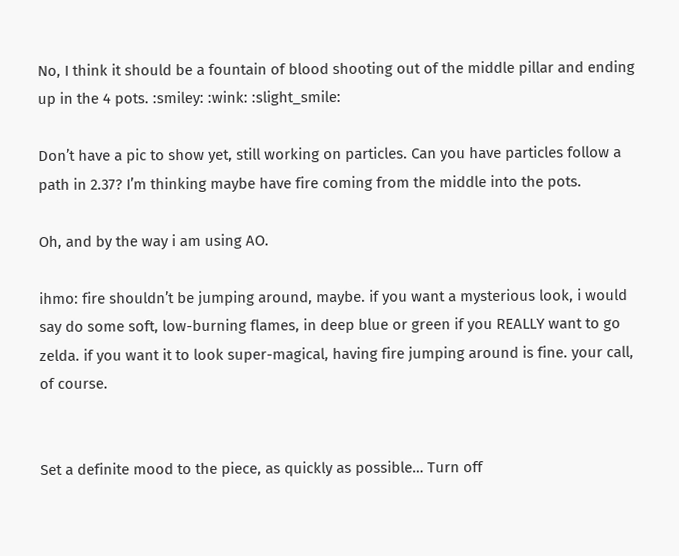No, I think it should be a fountain of blood shooting out of the middle pillar and ending up in the 4 pots. :smiley: :wink: :slight_smile:

Don’t have a pic to show yet, still working on particles. Can you have particles follow a path in 2.37? I’m thinking maybe have fire coming from the middle into the pots.

Oh, and by the way i am using AO.

ihmo: fire shouldn’t be jumping around, maybe. if you want a mysterious look, i would say do some soft, low-burning flames, in deep blue or green if you REALLY want to go zelda. if you want it to look super-magical, having fire jumping around is fine. your call, of course.


Set a definite mood to the piece, as quickly as possible… Turn off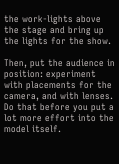the work-lights above the stage and bring up the lights for the show.

Then, put the audience in position: experiment with placements for the camera, and with lenses. Do that before you put a lot more effort into the model itself.